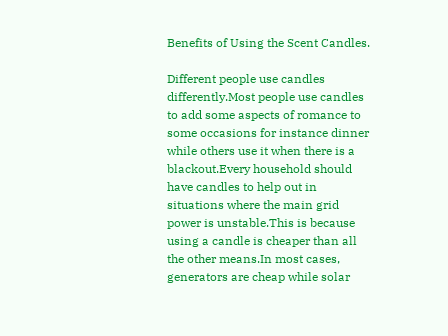Benefits of Using the Scent Candles.

Different people use candles differently.Most people use candles to add some aspects of romance to some occasions for instance dinner while others use it when there is a blackout.Every household should have candles to help out in situations where the main grid power is unstable.This is because using a candle is cheaper than all the other means.In most cases, generators are cheap while solar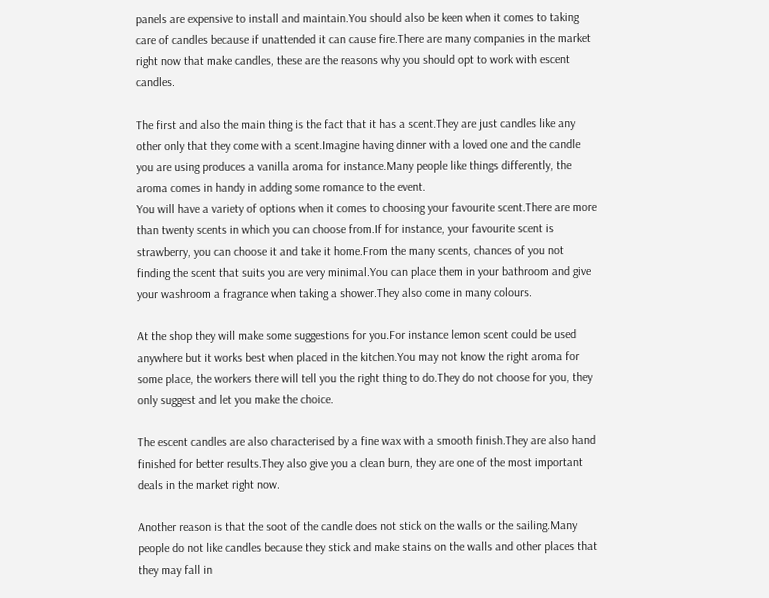panels are expensive to install and maintain.You should also be keen when it comes to taking care of candles because if unattended it can cause fire.There are many companies in the market right now that make candles, these are the reasons why you should opt to work with escent candles.

The first and also the main thing is the fact that it has a scent.They are just candles like any other only that they come with a scent.Imagine having dinner with a loved one and the candle you are using produces a vanilla aroma for instance.Many people like things differently, the aroma comes in handy in adding some romance to the event.
You will have a variety of options when it comes to choosing your favourite scent.There are more than twenty scents in which you can choose from.If for instance, your favourite scent is strawberry, you can choose it and take it home.From the many scents, chances of you not finding the scent that suits you are very minimal.You can place them in your bathroom and give your washroom a fragrance when taking a shower.They also come in many colours.

At the shop they will make some suggestions for you.For instance lemon scent could be used anywhere but it works best when placed in the kitchen.You may not know the right aroma for some place, the workers there will tell you the right thing to do.They do not choose for you, they only suggest and let you make the choice.

The escent candles are also characterised by a fine wax with a smooth finish.They are also hand finished for better results.They also give you a clean burn, they are one of the most important deals in the market right now.

Another reason is that the soot of the candle does not stick on the walls or the sailing.Many people do not like candles because they stick and make stains on the walls and other places that they may fall in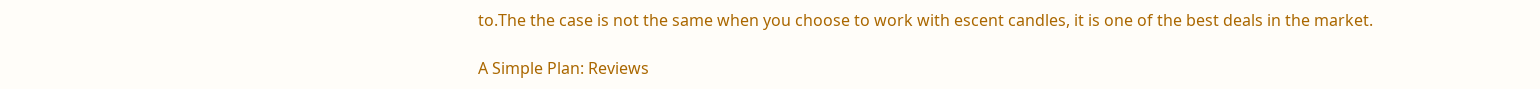to.The the case is not the same when you choose to work with escent candles, it is one of the best deals in the market.

A Simple Plan: Reviews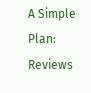A Simple Plan: Reviews